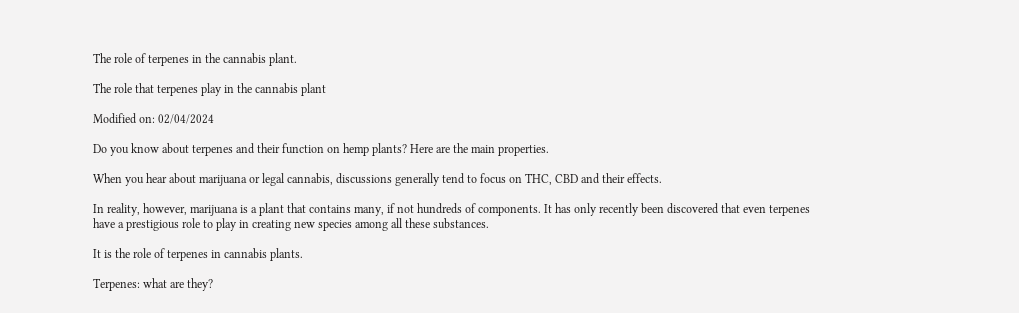The role of terpenes in the cannabis plant.

The role that terpenes play in the cannabis plant

Modified on: 02/04/2024

Do you know about terpenes and their function on hemp plants? Here are the main properties.

When you hear about marijuana or legal cannabis, discussions generally tend to focus on THC, CBD and their effects.

In reality, however, marijuana is a plant that contains many, if not hundreds of components. It has only recently been discovered that even terpenes have a prestigious role to play in creating new species among all these substances.

It is the role of terpenes in cannabis plants.

Terpenes: what are they?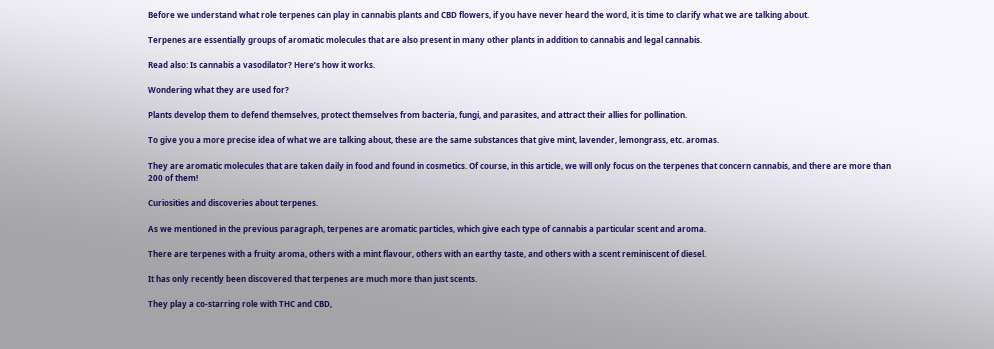Before we understand what role terpenes can play in cannabis plants and CBD flowers, if you have never heard the word, it is time to clarify what we are talking about.

Terpenes are essentially groups of aromatic molecules that are also present in many other plants in addition to cannabis and legal cannabis.

Read also: Is cannabis a vasodilator? Here’s how it works.

Wondering what they are used for?

Plants develop them to defend themselves, protect themselves from bacteria, fungi, and parasites, and attract their allies for pollination.

To give you a more precise idea of what we are talking about, these are the same substances that give mint, lavender, lemongrass, etc. aromas.

They are aromatic molecules that are taken daily in food and found in cosmetics. Of course, in this article, we will only focus on the terpenes that concern cannabis, and there are more than 200 of them!

Curiosities and discoveries about terpenes.

As we mentioned in the previous paragraph, terpenes are aromatic particles, which give each type of cannabis a particular scent and aroma.

There are terpenes with a fruity aroma, others with a mint flavour, others with an earthy taste, and others with a scent reminiscent of diesel.

It has only recently been discovered that terpenes are much more than just scents.

They play a co-starring role with THC and CBD,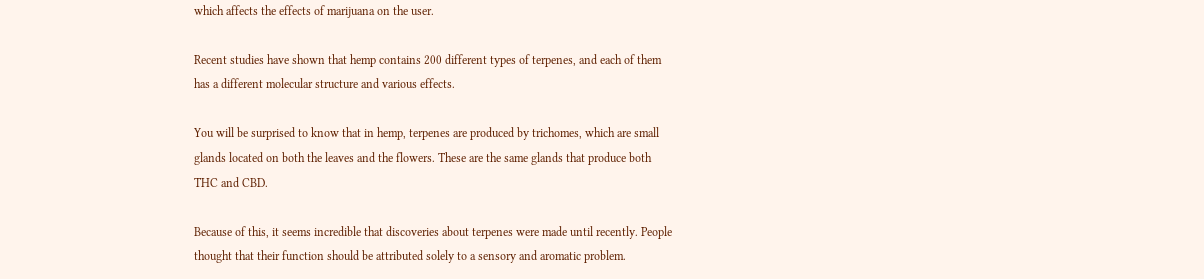which affects the effects of marijuana on the user.

Recent studies have shown that hemp contains 200 different types of terpenes, and each of them has a different molecular structure and various effects.

You will be surprised to know that in hemp, terpenes are produced by trichomes, which are small glands located on both the leaves and the flowers. These are the same glands that produce both THC and CBD.

Because of this, it seems incredible that discoveries about terpenes were made until recently. People thought that their function should be attributed solely to a sensory and aromatic problem.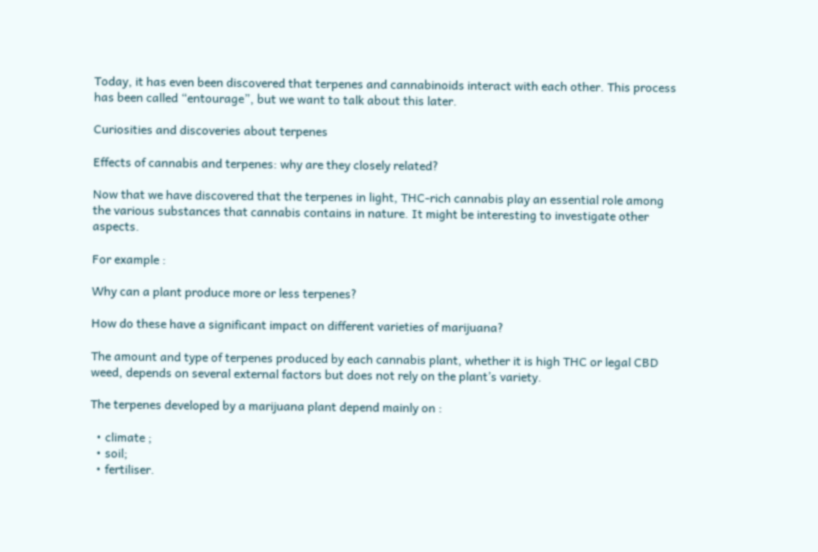Today, it has even been discovered that terpenes and cannabinoids interact with each other. This process has been called “entourage”, but we want to talk about this later.

Curiosities and discoveries about terpenes

Effects of cannabis and terpenes: why are they closely related?

Now that we have discovered that the terpenes in light, THC-rich cannabis play an essential role among the various substances that cannabis contains in nature. It might be interesting to investigate other aspects.

For example :

Why can a plant produce more or less terpenes?

How do these have a significant impact on different varieties of marijuana?

The amount and type of terpenes produced by each cannabis plant, whether it is high THC or legal CBD weed, depends on several external factors but does not rely on the plant’s variety.

The terpenes developed by a marijuana plant depend mainly on :

  • climate ;
  • soil;
  • fertiliser.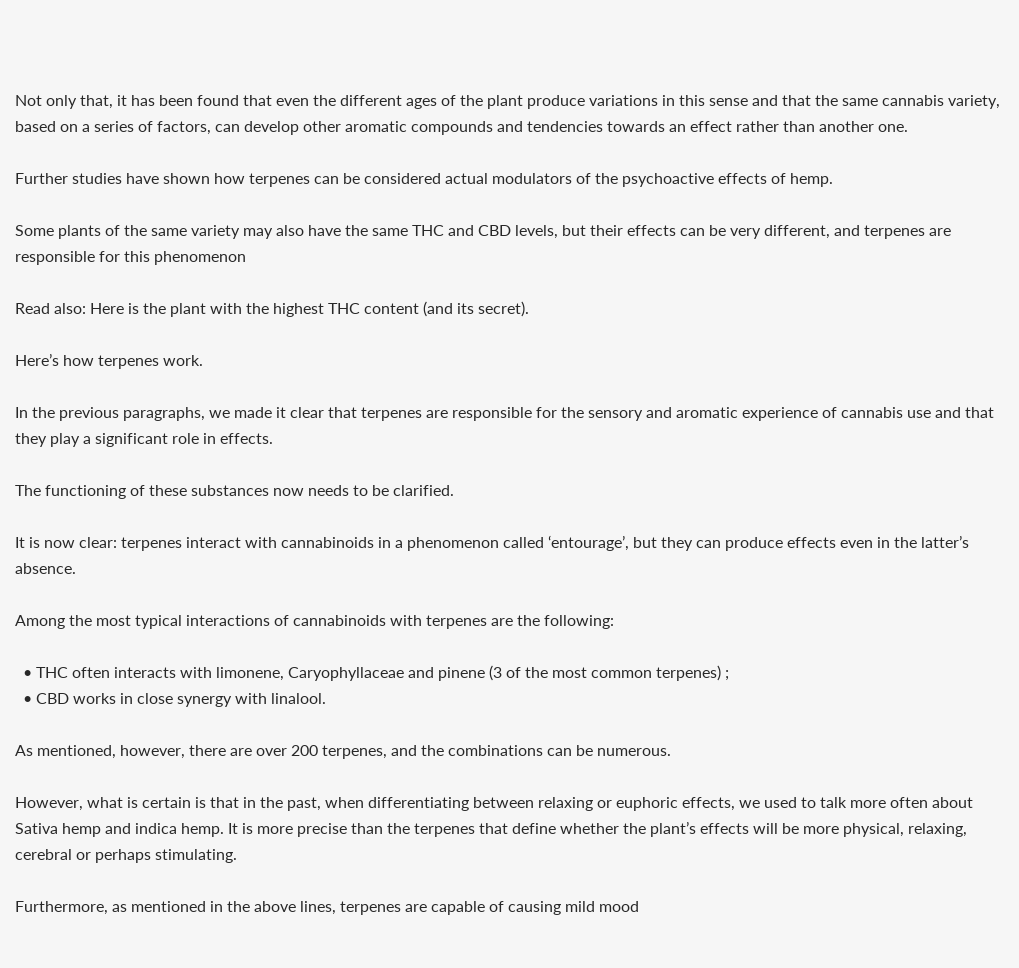Not only that, it has been found that even the different ages of the plant produce variations in this sense and that the same cannabis variety, based on a series of factors, can develop other aromatic compounds and tendencies towards an effect rather than another one.

Further studies have shown how terpenes can be considered actual modulators of the psychoactive effects of hemp.

Some plants of the same variety may also have the same THC and CBD levels, but their effects can be very different, and terpenes are responsible for this phenomenon

Read also: Here is the plant with the highest THC content (and its secret).

Here’s how terpenes work.

In the previous paragraphs, we made it clear that terpenes are responsible for the sensory and aromatic experience of cannabis use and that they play a significant role in effects.

The functioning of these substances now needs to be clarified.

It is now clear: terpenes interact with cannabinoids in a phenomenon called ‘entourage’, but they can produce effects even in the latter’s absence.

Among the most typical interactions of cannabinoids with terpenes are the following:

  • THC often interacts with limonene, Caryophyllaceae and pinene (3 of the most common terpenes) ;
  • CBD works in close synergy with linalool.

As mentioned, however, there are over 200 terpenes, and the combinations can be numerous.

However, what is certain is that in the past, when differentiating between relaxing or euphoric effects, we used to talk more often about Sativa hemp and indica hemp. It is more precise than the terpenes that define whether the plant’s effects will be more physical, relaxing, cerebral or perhaps stimulating.

Furthermore, as mentioned in the above lines, terpenes are capable of causing mild mood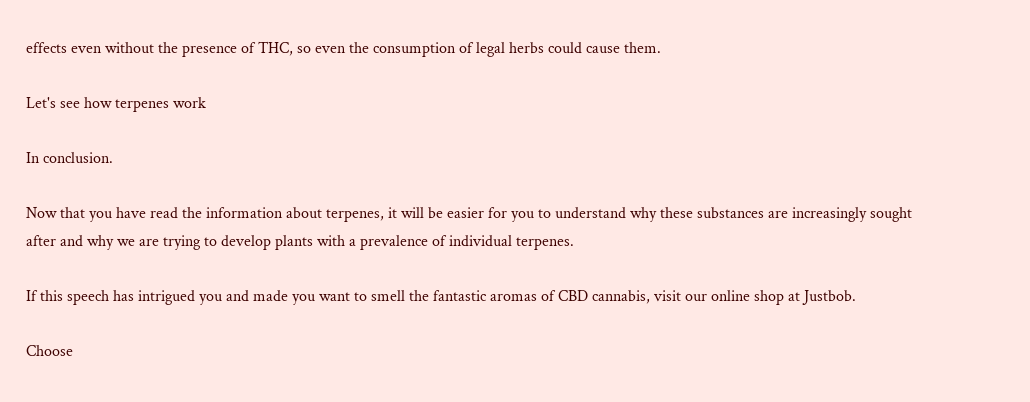effects even without the presence of THC, so even the consumption of legal herbs could cause them.

Let's see how terpenes work

In conclusion.

Now that you have read the information about terpenes, it will be easier for you to understand why these substances are increasingly sought after and why we are trying to develop plants with a prevalence of individual terpenes.

If this speech has intrigued you and made you want to smell the fantastic aromas of CBD cannabis, visit our online shop at Justbob.

Choose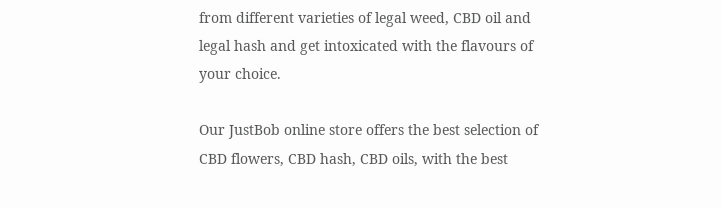from different varieties of legal weed, CBD oil and legal hash and get intoxicated with the flavours of your choice.

Our JustBob online store offers the best selection of CBD flowers, CBD hash, CBD oils, with the best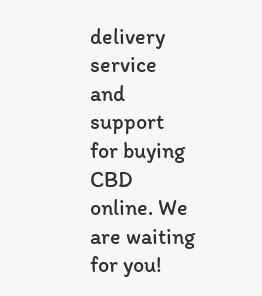delivery service and support for buying CBD online. We are waiting for you!